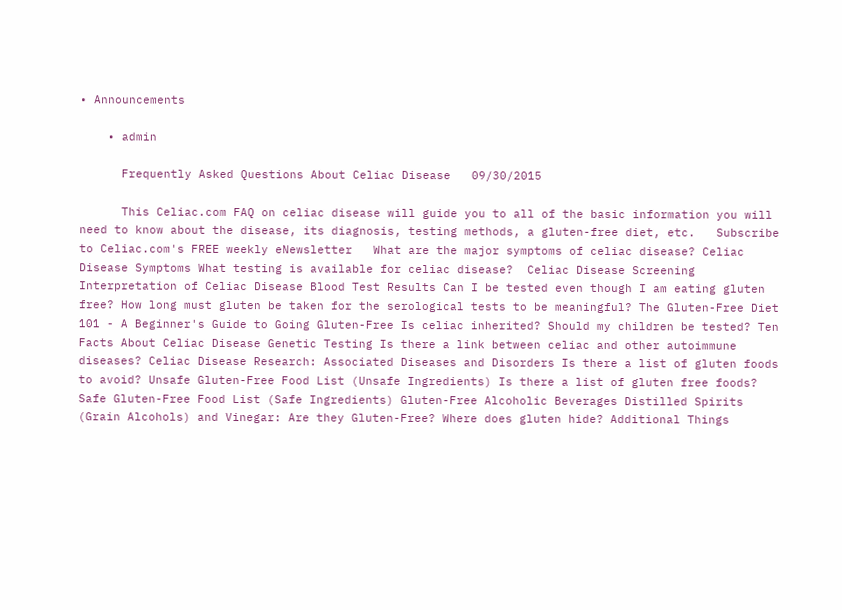• Announcements

    • admin

      Frequently Asked Questions About Celiac Disease   09/30/2015

      This Celiac.com FAQ on celiac disease will guide you to all of the basic information you will need to know about the disease, its diagnosis, testing methods, a gluten-free diet, etc.   Subscribe to Celiac.com's FREE weekly eNewsletter   What are the major symptoms of celiac disease? Celiac Disease Symptoms What testing is available for celiac disease?  Celiac Disease Screening Interpretation of Celiac Disease Blood Test Results Can I be tested even though I am eating gluten free? How long must gluten be taken for the serological tests to be meaningful? The Gluten-Free Diet 101 - A Beginner's Guide to Going Gluten-Free Is celiac inherited? Should my children be tested? Ten Facts About Celiac Disease Genetic Testing Is there a link between celiac and other autoimmune diseases? Celiac Disease Research: Associated Diseases and Disorders Is there a list of gluten foods to avoid? Unsafe Gluten-Free Food List (Unsafe Ingredients) Is there a list of gluten free foods? Safe Gluten-Free Food List (Safe Ingredients) Gluten-Free Alcoholic Beverages Distilled Spirits (Grain Alcohols) and Vinegar: Are they Gluten-Free? Where does gluten hide? Additional Things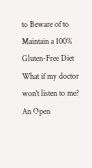to Beware of to Maintain a 100% Gluten-Free Diet What if my doctor won't listen to me? An Open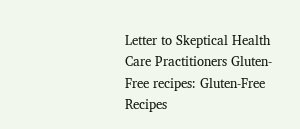Letter to Skeptical Health Care Practitioners Gluten-Free recipes: Gluten-Free Recipes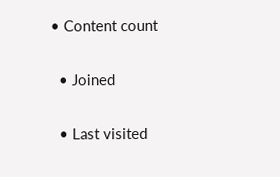• Content count

  • Joined

  • Last visited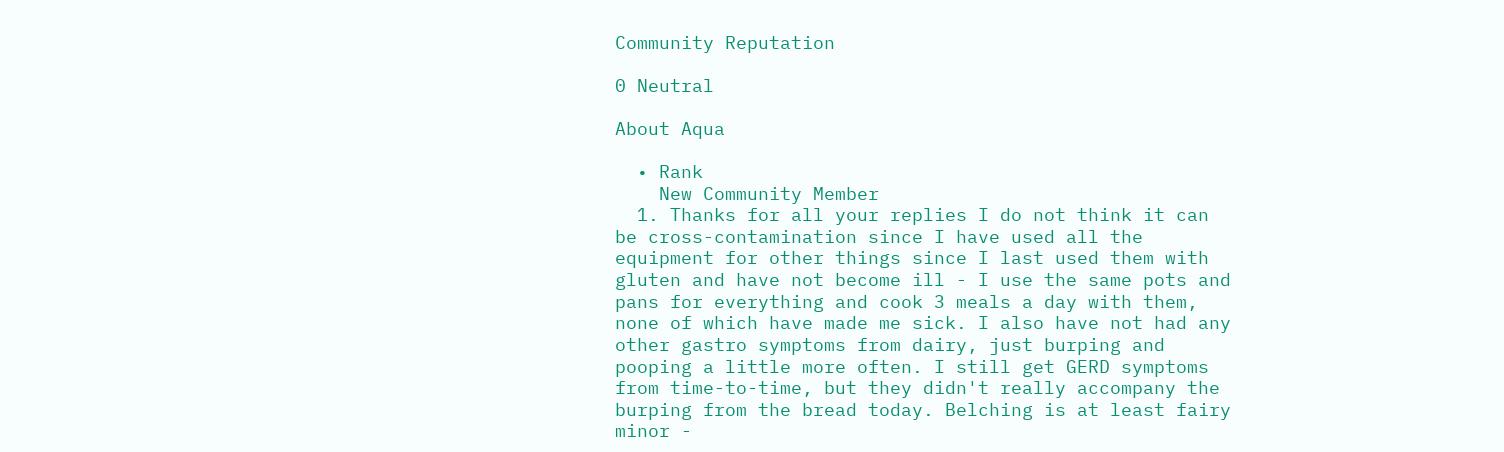Community Reputation

0 Neutral

About Aqua

  • Rank
    New Community Member
  1. Thanks for all your replies I do not think it can be cross-contamination since I have used all the equipment for other things since I last used them with gluten and have not become ill - I use the same pots and pans for everything and cook 3 meals a day with them, none of which have made me sick. I also have not had any other gastro symptoms from dairy, just burping and pooping a little more often. I still get GERD symptoms from time-to-time, but they didn't really accompany the burping from the bread today. Belching is at least fairy minor -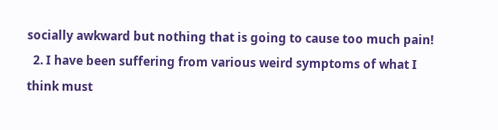socially awkward but nothing that is going to cause too much pain!
  2. I have been suffering from various weird symptoms of what I think must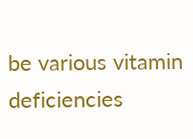be various vitamin deficiencies